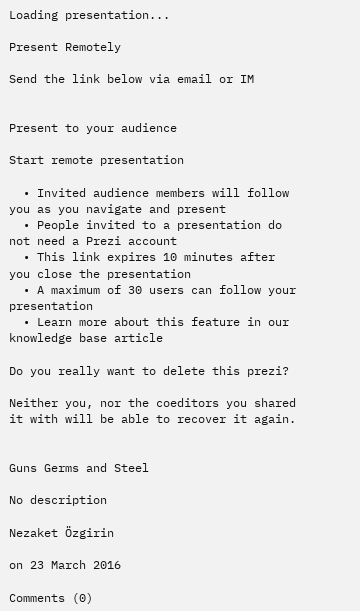Loading presentation...

Present Remotely

Send the link below via email or IM


Present to your audience

Start remote presentation

  • Invited audience members will follow you as you navigate and present
  • People invited to a presentation do not need a Prezi account
  • This link expires 10 minutes after you close the presentation
  • A maximum of 30 users can follow your presentation
  • Learn more about this feature in our knowledge base article

Do you really want to delete this prezi?

Neither you, nor the coeditors you shared it with will be able to recover it again.


Guns Germs and Steel

No description

Nezaket Özgirin

on 23 March 2016

Comments (0)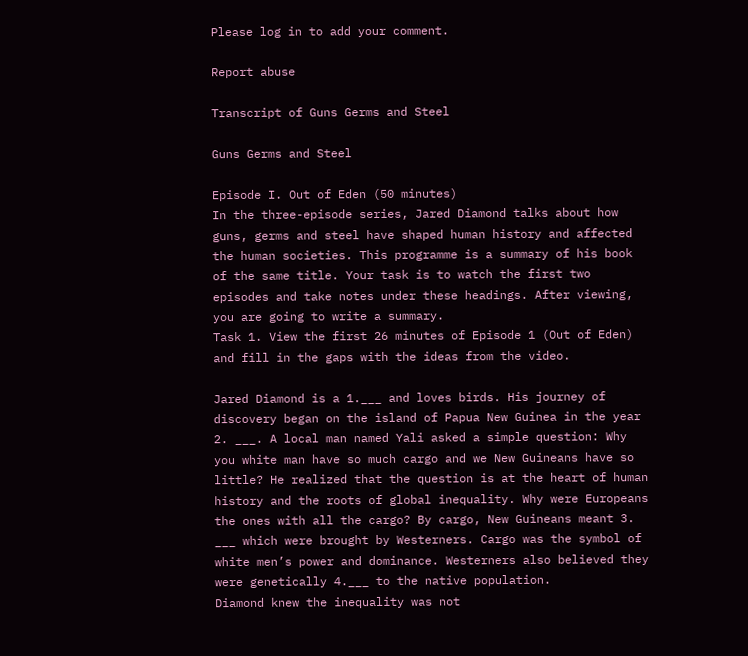Please log in to add your comment.

Report abuse

Transcript of Guns Germs and Steel

Guns Germs and Steel

Episode I. Out of Eden (50 minutes)
In the three-episode series, Jared Diamond talks about how guns, germs and steel have shaped human history and affected the human societies. This programme is a summary of his book of the same title. Your task is to watch the first two episodes and take notes under these headings. After viewing, you are going to write a summary.
Task 1. View the first 26 minutes of Episode 1 (Out of Eden) and fill in the gaps with the ideas from the video.

Jared Diamond is a 1.___ and loves birds. His journey of discovery began on the island of Papua New Guinea in the year 2. ___. A local man named Yali asked a simple question: Why you white man have so much cargo and we New Guineans have so little? He realized that the question is at the heart of human history and the roots of global inequality. Why were Europeans the ones with all the cargo? By cargo, New Guineans meant 3. ___ which were brought by Westerners. Cargo was the symbol of white men’s power and dominance. Westerners also believed they were genetically 4.___ to the native population.
Diamond knew the inequality was not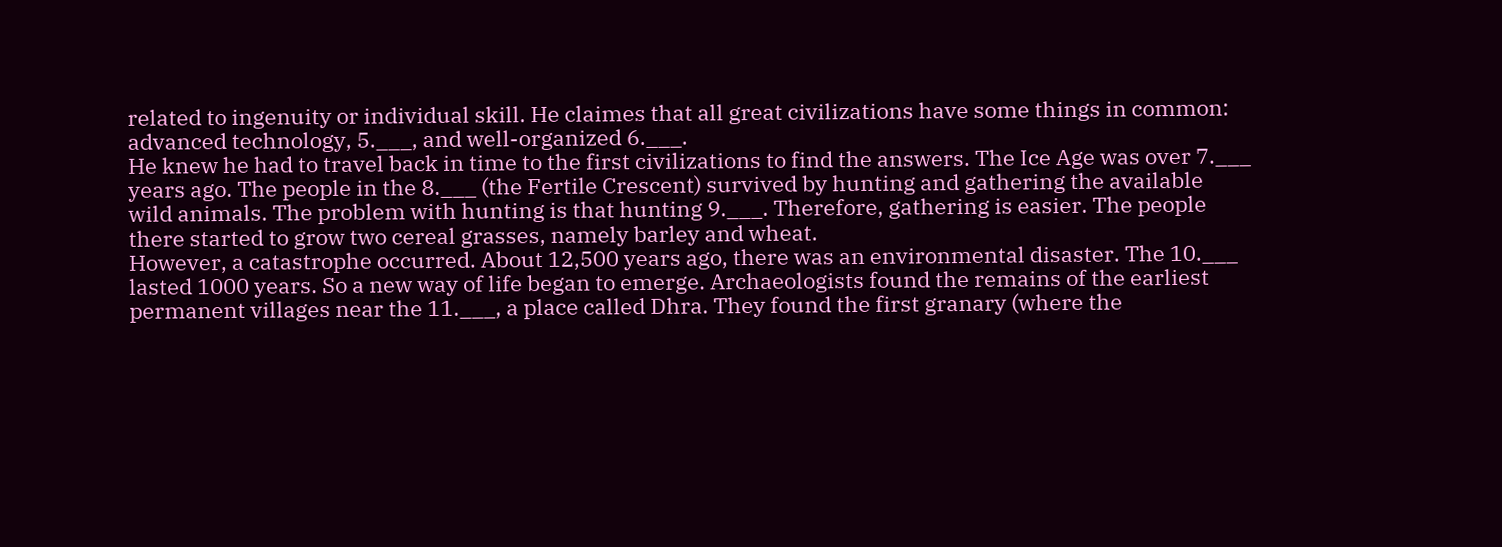related to ingenuity or individual skill. He claimes that all great civilizations have some things in common: advanced technology, 5.___, and well-organized 6.___.
He knew he had to travel back in time to the first civilizations to find the answers. The Ice Age was over 7.___ years ago. The people in the 8.___ (the Fertile Crescent) survived by hunting and gathering the available wild animals. The problem with hunting is that hunting 9.___. Therefore, gathering is easier. The people there started to grow two cereal grasses, namely barley and wheat.
However, a catastrophe occurred. About 12,500 years ago, there was an environmental disaster. The 10.___ lasted 1000 years. So a new way of life began to emerge. Archaeologists found the remains of the earliest permanent villages near the 11.___, a place called Dhra. They found the first granary (where the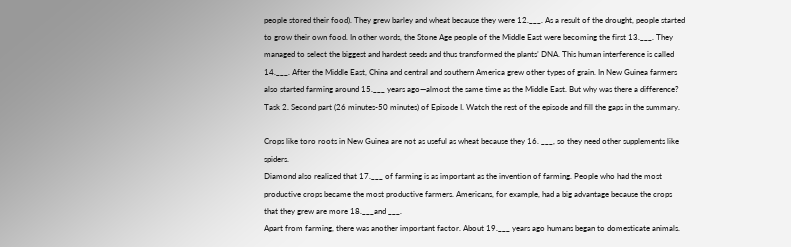people stored their food). They grew barley and wheat because they were 12.___. As a result of the drought, people started to grow their own food. In other words, the Stone Age people of the Middle East were becoming the first 13.___. They managed to select the biggest and hardest seeds and thus transformed the plants’ DNA. This human interference is called 14.___. After the Middle East, China and central and southern America grew other types of grain. In New Guinea farmers also started farming around 15.___ years ago—almost the same time as the Middle East. But why was there a difference?
Task 2. Second part (26 minutes-50 minutes) of Episode I. Watch the rest of the episode and fill the gaps in the summary.

Crops like toro roots in New Guinea are not as useful as wheat because they 16. ___, so they need other supplements like spiders.
Diamond also realized that 17.___ of farming is as important as the invention of farming. People who had the most productive crops became the most productive farmers. Americans, for example, had a big advantage because the crops that they grew are more 18.___and ___.
Apart from farming, there was another important factor. About 19.___ years ago humans began to domesticate animals.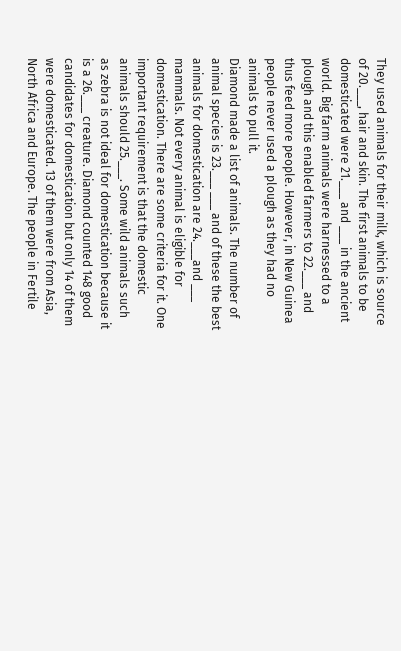They used animals for their milk, which is source of 20.___, hair and skin. The first animals to be domesticated were 21.___ and ___ in the ancient world. Big farm animals were harnessed to a plough and this enabled farmers to 22.___ and thus feed more people. However, in New Guinea people never used a plough as they had no animals to pull it.
Diamond made a list of animals. The number of animal species is 23.___ ___ and of these the best animals for domestication are 24.___and ___ mammals. Not every animal is eligible for domestication. There are some criteria for it. One important requirement is that the domestic animals should 25.___. Some wild animals such as zebra is not ideal for domestication because it is a 26.___ creature. Diamond counted 148 good candidates for domestication but only 14 of them were domesticated. 13 of them were from Asia, North Africa and Europe. The people in Fertile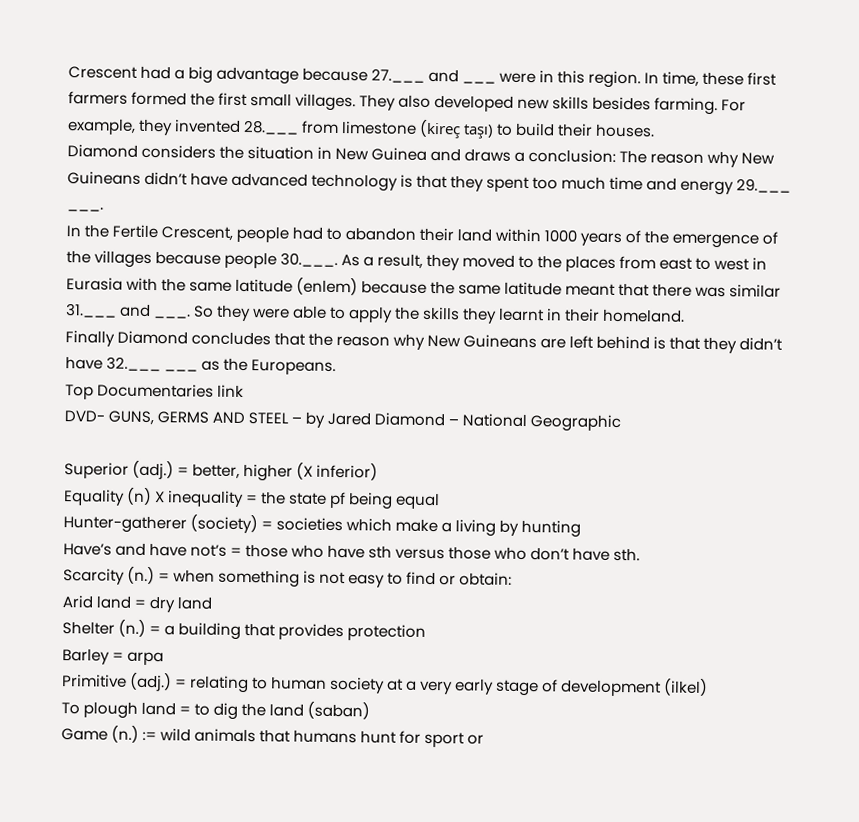Crescent had a big advantage because 27.___ and ___ were in this region. In time, these first farmers formed the first small villages. They also developed new skills besides farming. For example, they invented 28.___ from limestone (kireç taşı) to build their houses.
Diamond considers the situation in New Guinea and draws a conclusion: The reason why New Guineans didn’t have advanced technology is that they spent too much time and energy 29.___ ___.
In the Fertile Crescent, people had to abandon their land within 1000 years of the emergence of the villages because people 30.___. As a result, they moved to the places from east to west in Eurasia with the same latitude (enlem) because the same latitude meant that there was similar 31.___ and ___. So they were able to apply the skills they learnt in their homeland.
Finally Diamond concludes that the reason why New Guineans are left behind is that they didn’t have 32.___ ___ as the Europeans.
Top Documentaries link
DVD- GUNS, GERMS AND STEEL – by Jared Diamond – National Geographic

Superior (adj.) = better, higher (X inferior)
Equality (n) X inequality = the state pf being equal
Hunter-gatherer (society) = societies which make a living by hunting
Have’s and have not’s = those who have sth versus those who don’t have sth.
Scarcity (n.) = when something is not easy to find or obtain:
Arid land = dry land
Shelter (n.) = a building that provides protection
Barley = arpa
Primitive (adj.) = relating to human society at a very early stage of development (ilkel)
To plough land = to dig the land (saban)
Game (n.) := wild animals that humans hunt for sport or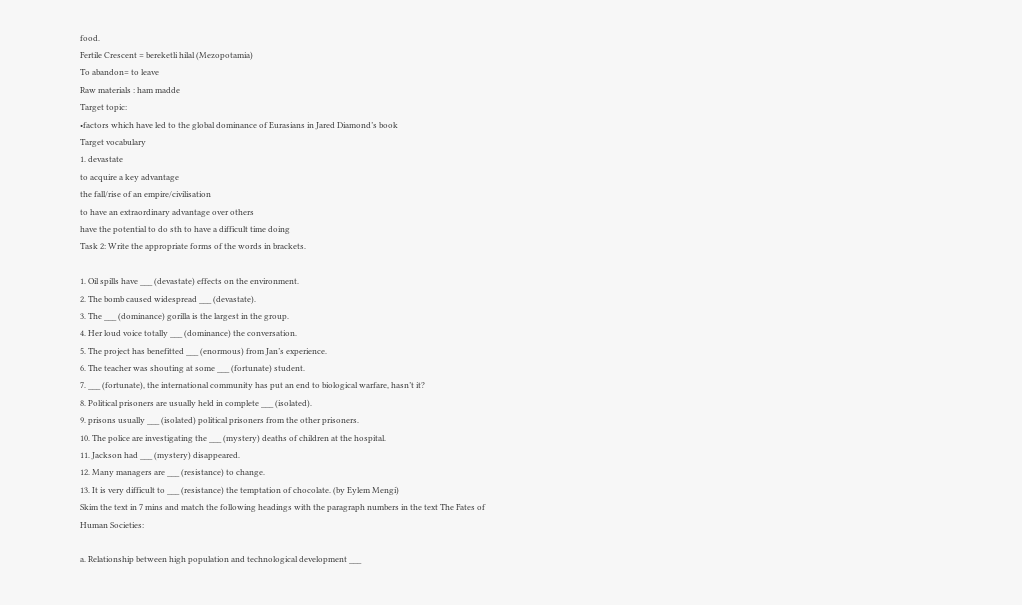food.
Fertile Crescent = bereketli hilal (Mezopotamia)
To abandon= to leave
Raw materials : ham madde
Target topic:
•factors which have led to the global dominance of Eurasians in Jared Diamond’s book
Target vocabulary
1. devastate
to acquire a key advantage
the fall/rise of an empire/civilisation
to have an extraordinary advantage over others
have the potential to do sth to have a difficult time doing
Task 2: Write the appropriate forms of the words in brackets.

1. Oil spills have ___ (devastate) effects on the environment.
2. The bomb caused widespread ___ (devastate).
3. The ___ (dominance) gorilla is the largest in the group.
4. Her loud voice totally ___ (dominance) the conversation.
5. The project has benefitted ___ (enormous) from Jan’s experience.
6. The teacher was shouting at some ___ (fortunate) student.
7. ___ (fortunate), the international community has put an end to biological warfare, hasn’t it?
8. Political prisoners are usually held in complete ___ (isolated).
9. prisons usually ___ (isolated) political prisoners from the other prisoners.
10. The police are investigating the ___ (mystery) deaths of children at the hospital.
11. Jackson had ___ (mystery) disappeared.
12. Many managers are ___ (resistance) to change.
13. It is very difficult to ___ (resistance) the temptation of chocolate. (by Eylem Mengi)
Skim the text in 7 mins and match the following headings with the paragraph numbers in the text The Fates of Human Societies:

a. Relationship between high population and technological development ___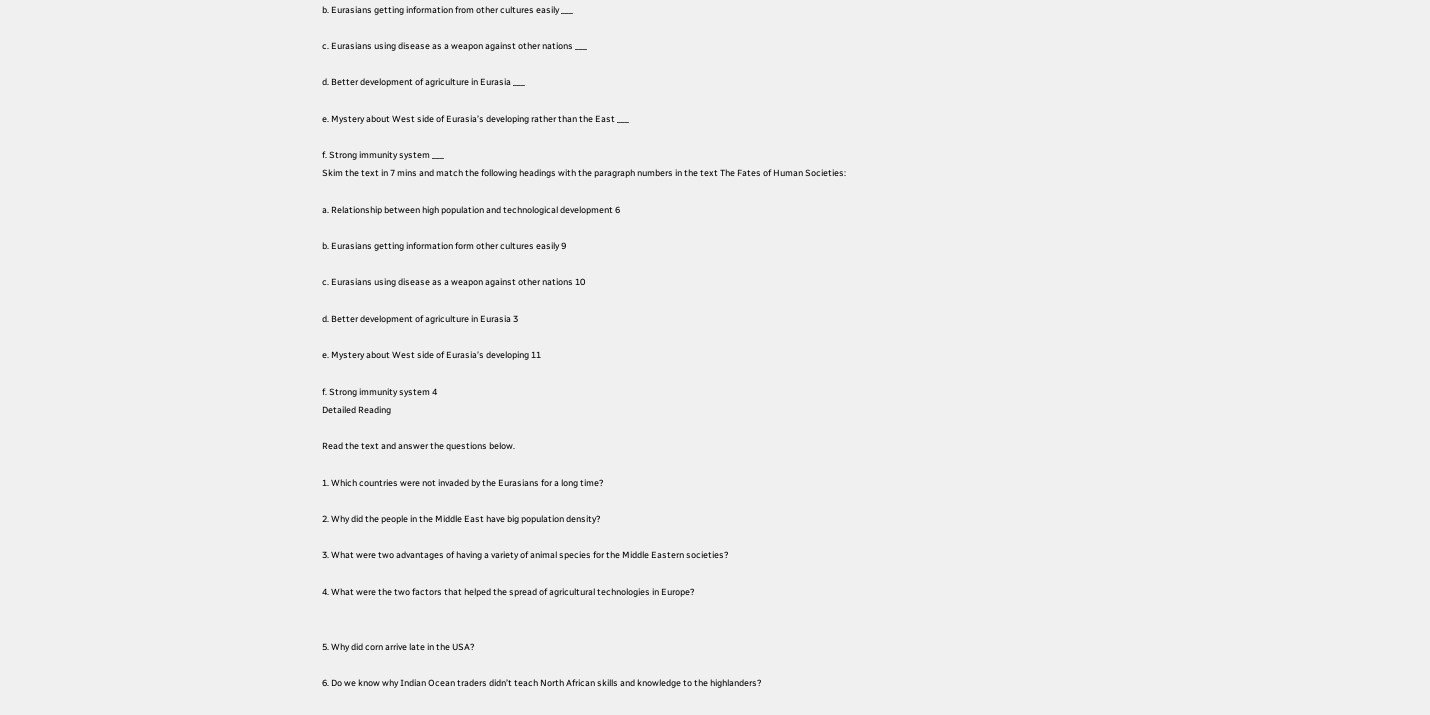b. Eurasians getting information from other cultures easily ___

c. Eurasians using disease as a weapon against other nations ___

d. Better development of agriculture in Eurasia ___

e. Mystery about West side of Eurasia’s developing rather than the East ___

f. Strong immunity system ___
Skim the text in 7 mins and match the following headings with the paragraph numbers in the text The Fates of Human Societies:

a. Relationship between high population and technological development 6

b. Eurasians getting information form other cultures easily 9

c. Eurasians using disease as a weapon against other nations 10

d. Better development of agriculture in Eurasia 3

e. Mystery about West side of Eurasia’s developing 11

f. Strong immunity system 4
Detailed Reading

Read the text and answer the questions below.

1. Which countries were not invaded by the Eurasians for a long time?

2. Why did the people in the Middle East have big population density?

3. What were two advantages of having a variety of animal species for the Middle Eastern societies?

4. What were the two factors that helped the spread of agricultural technologies in Europe?


5. Why did corn arrive late in the USA?

6. Do we know why Indian Ocean traders didn’t teach North African skills and knowledge to the highlanders?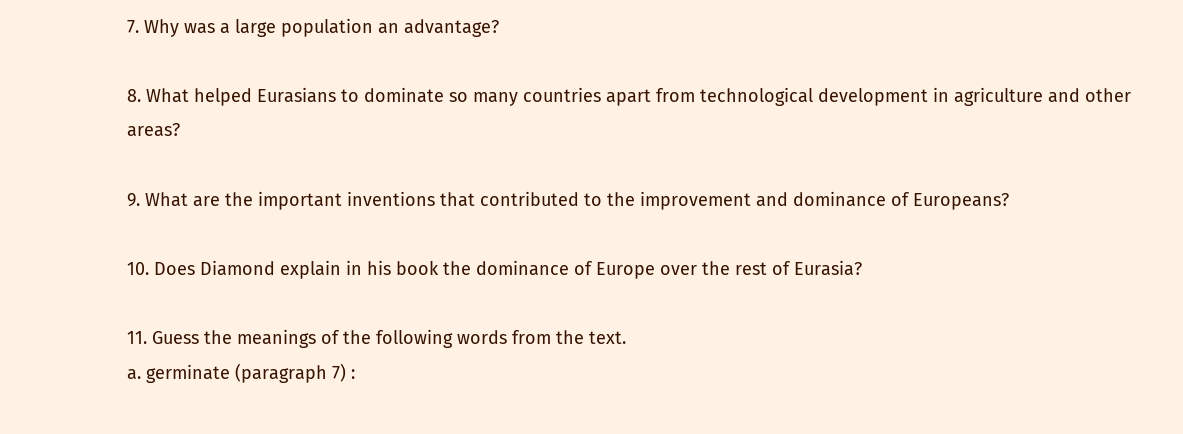7. Why was a large population an advantage?

8. What helped Eurasians to dominate so many countries apart from technological development in agriculture and other areas?

9. What are the important inventions that contributed to the improvement and dominance of Europeans?

10. Does Diamond explain in his book the dominance of Europe over the rest of Eurasia?

11. Guess the meanings of the following words from the text.
a. germinate (paragraph 7) :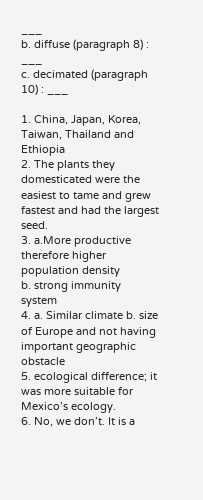___
b. diffuse (paragraph 8) : ___
c. decimated (paragraph 10) : ___

1. China, Japan, Korea, Taiwan, Thailand and Ethiopia
2. The plants they domesticated were the easiest to tame and grew fastest and had the largest seed.
3. a.More productive therefore higher population density
b. strong immunity system
4. a. Similar climate b. size of Europe and not having important geographic obstacle
5. ecological difference; it was more suitable for Mexico’s ecology.
6. No, we don’t. It is a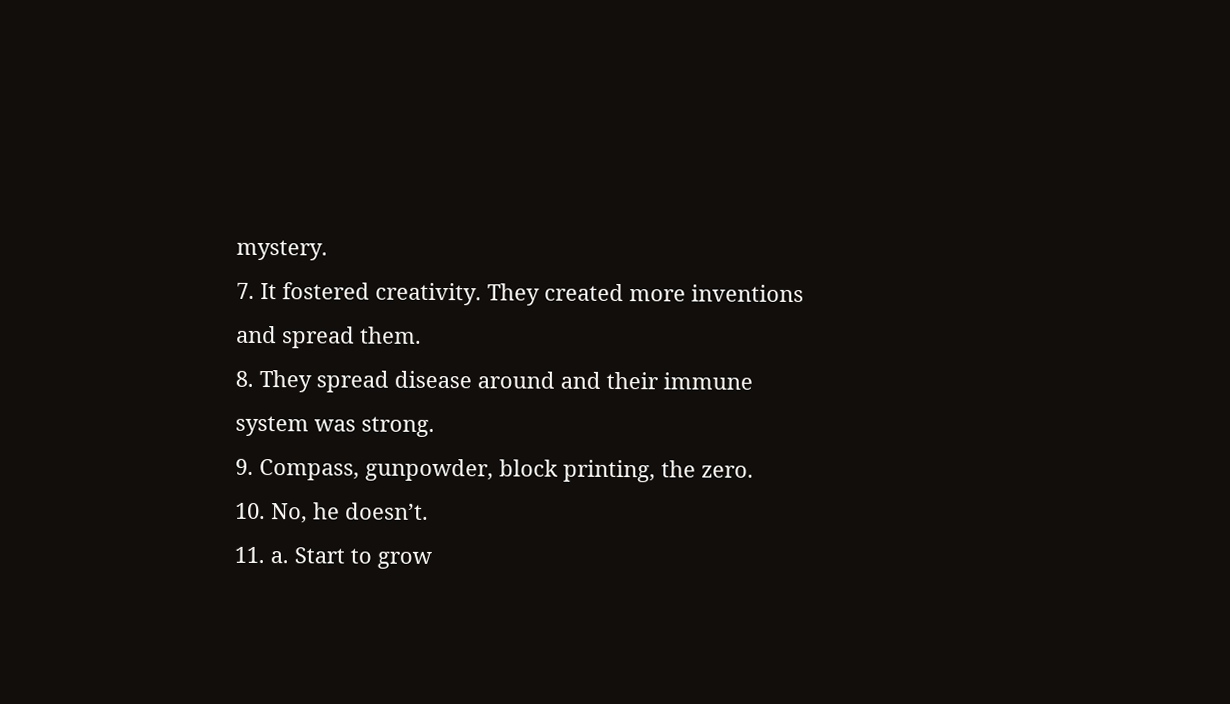mystery.
7. It fostered creativity. They created more inventions and spread them.
8. They spread disease around and their immune system was strong.
9. Compass, gunpowder, block printing, the zero.
10. No, he doesn’t.
11. a. Start to grow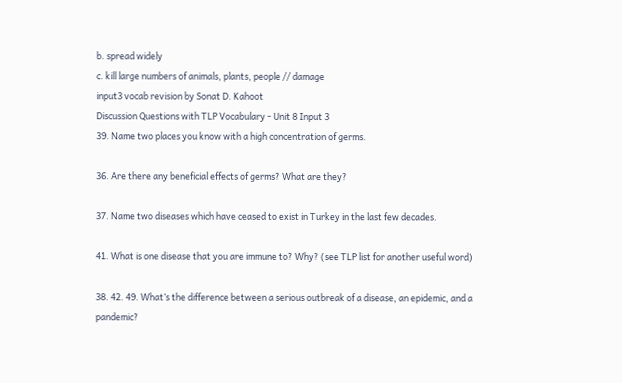b. spread widely
c. kill large numbers of animals, plants, people // damage
input3 vocab revision by Sonat D. Kahoot
Discussion Questions with TLP Vocabulary - Unit 8 Input 3
39. Name two places you know with a high concentration of germs.

36. Are there any beneficial effects of germs? What are they?

37. Name two diseases which have ceased to exist in Turkey in the last few decades.

41. What is one disease that you are immune to? Why? (see TLP list for another useful word)

38. 42. 49. What’s the difference between a serious outbreak of a disease, an epidemic, and a pandemic?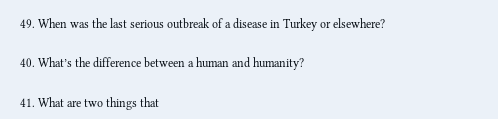49. When was the last serious outbreak of a disease in Turkey or elsewhere?

40. What’s the difference between a human and humanity?

41. What are two things that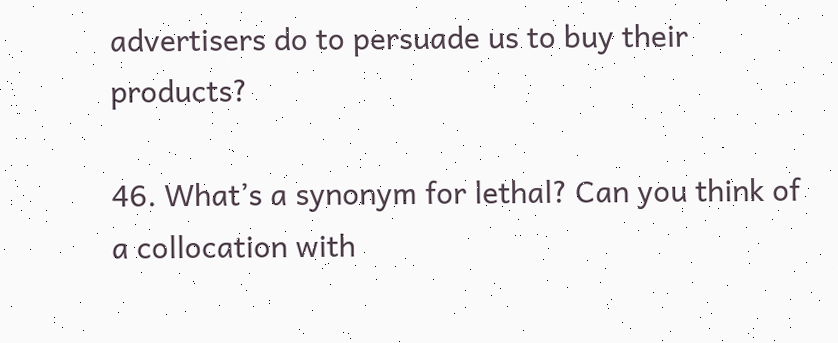advertisers do to persuade us to buy their products?

46. What’s a synonym for lethal? Can you think of a collocation with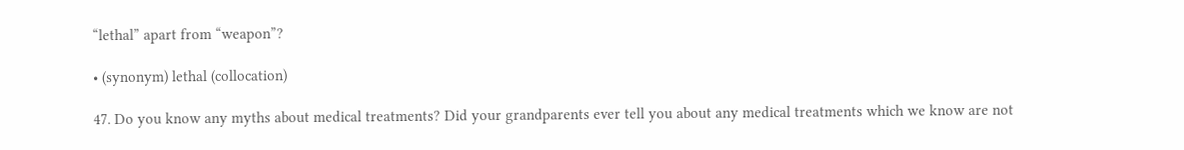“lethal” apart from “weapon”?

• (synonym) lethal (collocation)

47. Do you know any myths about medical treatments? Did your grandparents ever tell you about any medical treatments which we know are not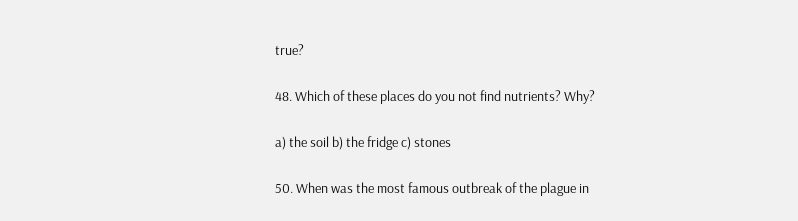true?

48. Which of these places do you not find nutrients? Why?

a) the soil b) the fridge c) stones

50. When was the most famous outbreak of the plague in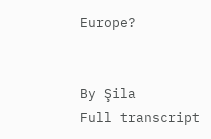Europe?


By Şila
Full transcript